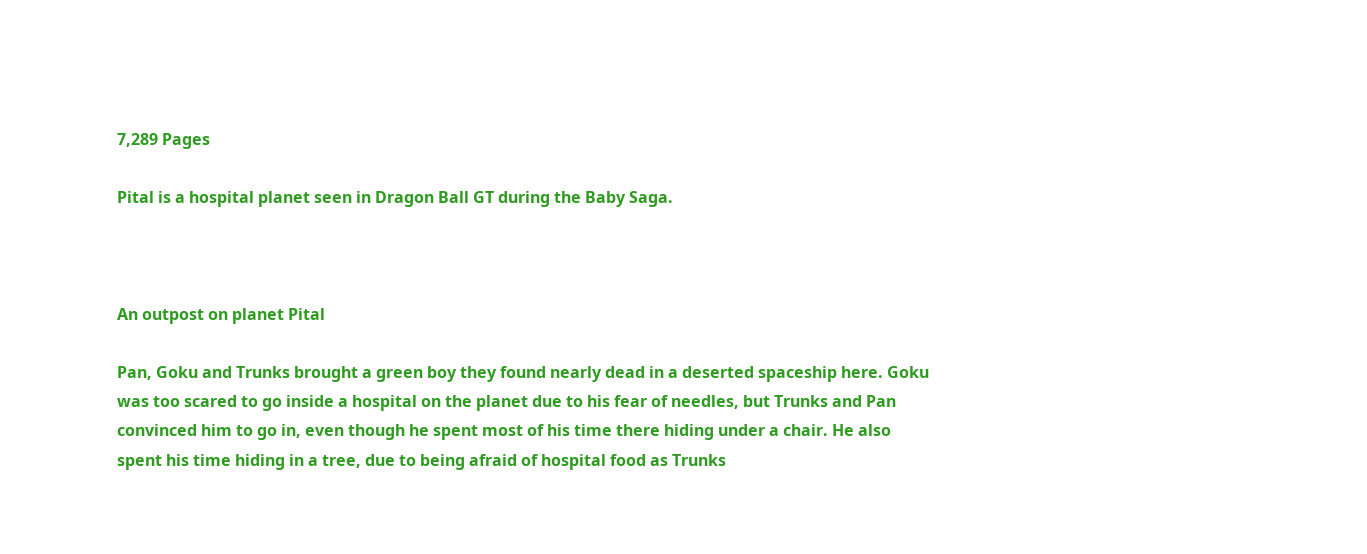7,289 Pages

Pital is a hospital planet seen in Dragon Ball GT during the Baby Saga.



An outpost on planet Pital

Pan, Goku and Trunks brought a green boy they found nearly dead in a deserted spaceship here. Goku was too scared to go inside a hospital on the planet due to his fear of needles, but Trunks and Pan convinced him to go in, even though he spent most of his time there hiding under a chair. He also spent his time hiding in a tree, due to being afraid of hospital food as Trunks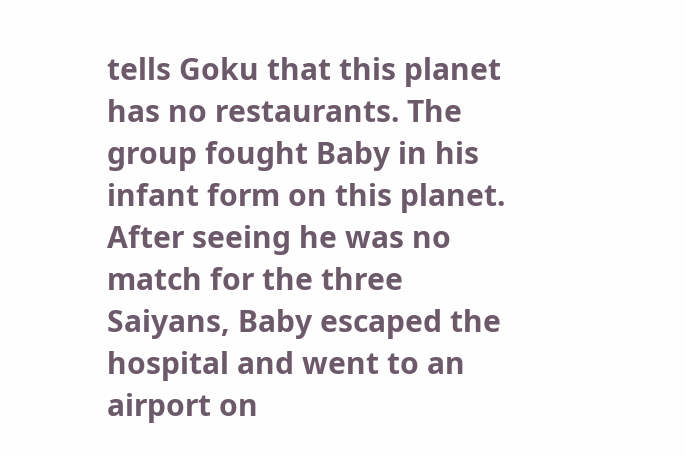tells Goku that this planet has no restaurants. The group fought Baby in his infant form on this planet. After seeing he was no match for the three Saiyans, Baby escaped the hospital and went to an airport on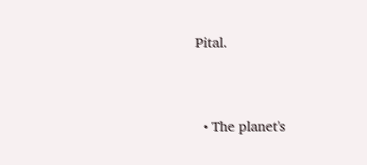Pital.


  • The planet's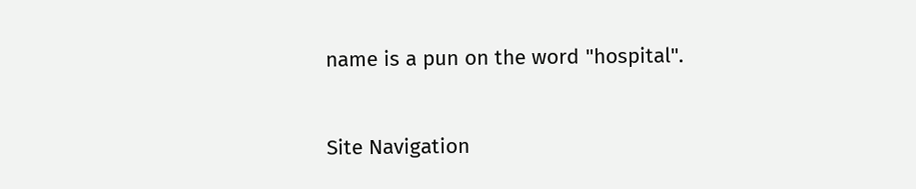name is a pun on the word "hospital".


Site Navigation